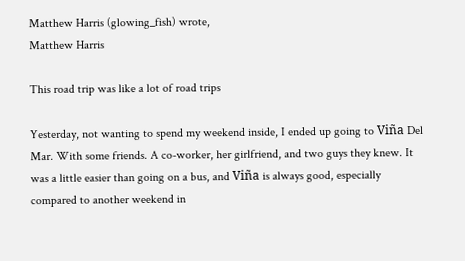Matthew Harris (glowing_fish) wrote,
Matthew Harris

This road trip was like a lot of road trips

Yesterday, not wanting to spend my weekend inside, I ended up going to Viña Del Mar. With some friends. A co-worker, her girlfriend, and two guys they knew. It was a little easier than going on a bus, and Viña is always good, especially compared to another weekend in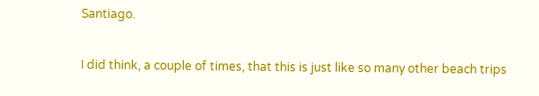Santiago.

I did think, a couple of times, that this is just like so many other beach trips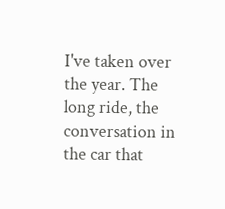I've taken over the year. The long ride, the conversation in the car that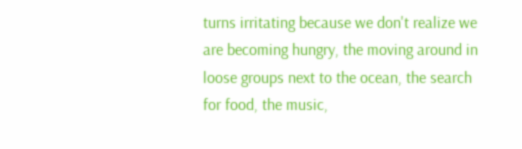turns irritating because we don't realize we are becoming hungry, the moving around in loose groups next to the ocean, the search for food, the music,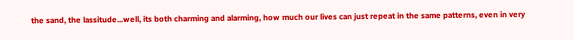the sand, the lassitude...well, its both charming and alarming, how much our lives can just repeat in the same patterns, even in very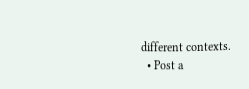different contexts.
  • Post a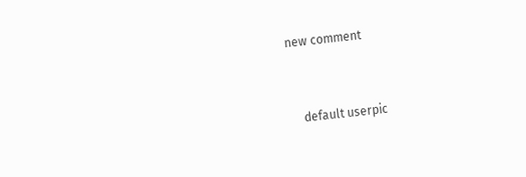new comment


    default userpic